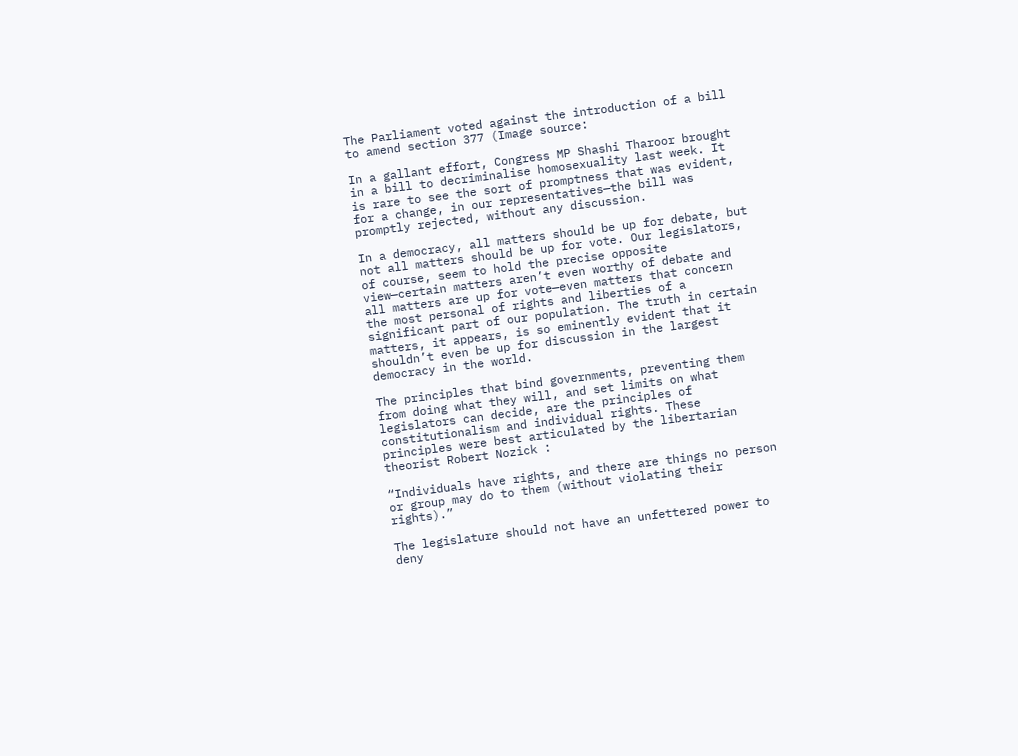The Parliament voted against the introduction of a bill to amend section 377 (Image source:

In a gallant effort, Congress MP Shashi Tharoor brought in a bill to decriminalise homosexuality last week. It is rare to see the sort of promptness that was evident, for a change, in our representatives—the bill was promptly rejected, without any discussion.

In a democracy, all matters should be up for debate, but not all matters should be up for vote. Our legislators, of course, seem to hold the precise opposite view—certain matters aren’t even worthy of debate and all matters are up for vote—even matters that concern the most personal of rights and liberties of a significant part of our population. The truth in certain matters, it appears, is so eminently evident that it shouldn’t even be up for discussion in the largest democracy in the world.

The principles that bind governments, preventing them from doing what they will, and set limits on what legislators can decide, are the principles of constitutionalism and individual rights. These principles were best articulated by the libertarian theorist Robert Nozick :

“Individuals have rights, and there are things no person or group may do to them (without violating their rights).”

The legislature should not have an unfettered power to deny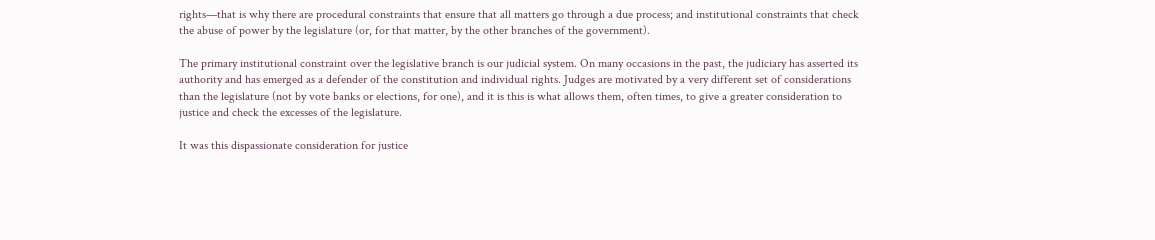rights—that is why there are procedural constraints that ensure that all matters go through a due process; and institutional constraints that check the abuse of power by the legislature (or, for that matter, by the other branches of the government).

The primary institutional constraint over the legislative branch is our judicial system. On many occasions in the past, the judiciary has asserted its authority and has emerged as a defender of the constitution and individual rights. Judges are motivated by a very different set of considerations than the legislature (not by vote banks or elections, for one), and it is this is what allows them, often times, to give a greater consideration to justice and check the excesses of the legislature.

It was this dispassionate consideration for justice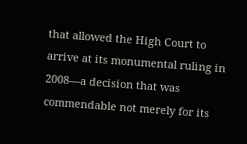that allowed the High Court to arrive at its monumental ruling in 2008—a decision that was commendable not merely for its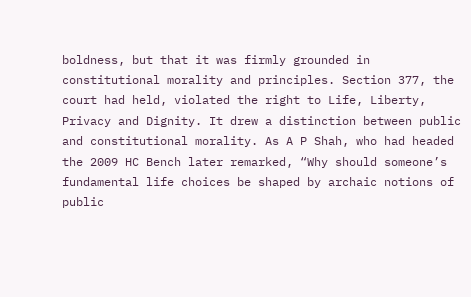boldness, but that it was firmly grounded in constitutional morality and principles. Section 377, the court had held, violated the right to Life, Liberty, Privacy and Dignity. It drew a distinction between public and constitutional morality. As A P Shah, who had headed the 2009 HC Bench later remarked, “Why should someone’s fundamental life choices be shaped by archaic notions of public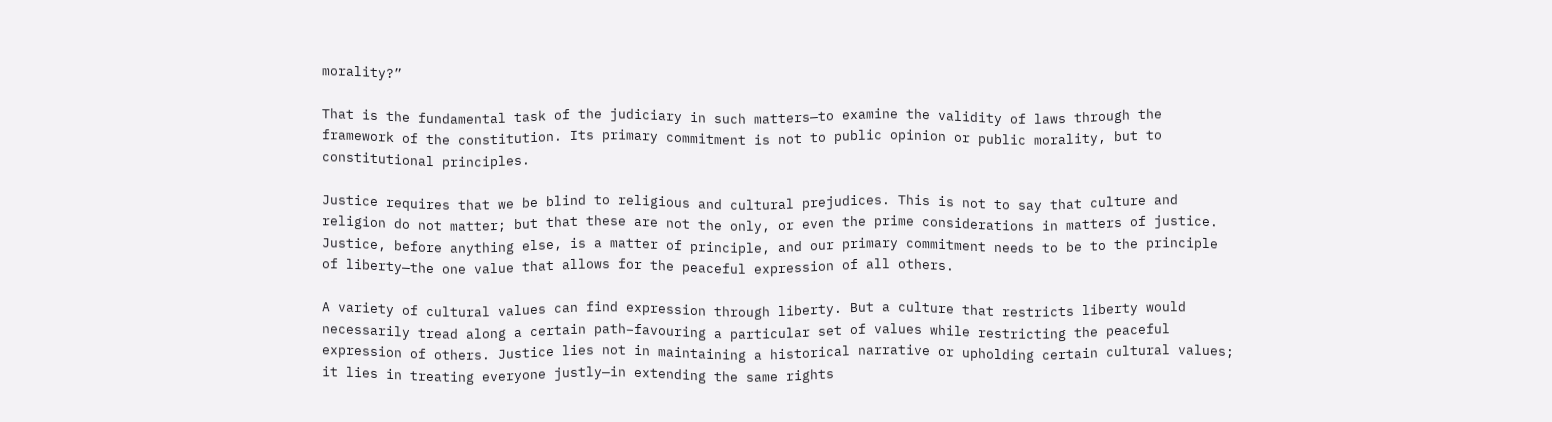morality?”

That is the fundamental task of the judiciary in such matters—to examine the validity of laws through the framework of the constitution. Its primary commitment is not to public opinion or public morality, but to constitutional principles.

Justice requires that we be blind to religious and cultural prejudices. This is not to say that culture and religion do not matter; but that these are not the only, or even the prime considerations in matters of justice.  Justice, before anything else, is a matter of principle, and our primary commitment needs to be to the principle of liberty—the one value that allows for the peaceful expression of all others.

A variety of cultural values can find expression through liberty. But a culture that restricts liberty would necessarily tread along a certain path–favouring a particular set of values while restricting the peaceful expression of others. Justice lies not in maintaining a historical narrative or upholding certain cultural values; it lies in treating everyone justly—in extending the same rights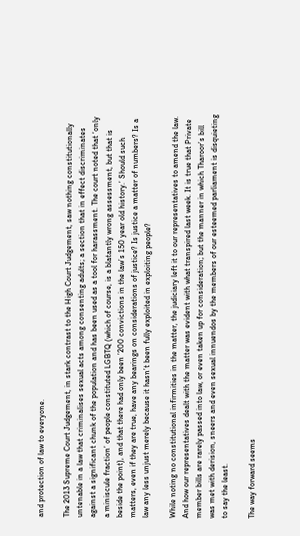and protection of law to everyone.

The 2013 Supreme Court Judgement, in stark contrast to the High Court Judgement, saw nothing constitutionally untenable in a law that criminalises sexual acts among consenting adults; a section that in effect discriminates against a significant chunk of the population and has been used as a tool for harassment. The court noted that ‘only a miniscule fraction’ of people constituted LGBTQ (which of course, is a blatantly wrong assessment, but that is beside the point), and that there had only been ’200 convictions in the law’s 150 year old history.’ Should such matters, even if they are true, have any bearings on considerations of justice? Is justice a matter of numbers? Is a law any less unjust merely because it hasn’t been fully exploited in exploiting people?

While noting no constitutional infirmities in the matter, the judiciary left it to our representatives to amend the law. And how our representatives dealt with the matter was evident with what transpired last week. It is true that Private member bills are rarely passed into law, or even taken up for consideration; but the manner in which Tharoor’s bill was met with derision, sneers and even sexual innuendos by the members of our esteemed parliament is disquieting to say the least.

The way forward seems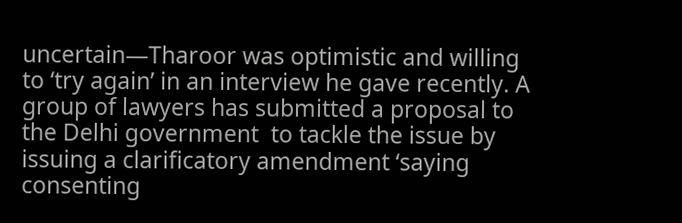uncertain—Tharoor was optimistic and willing to ‘try again’ in an interview he gave recently. A group of lawyers has submitted a proposal to the Delhi government  to tackle the issue by issuing a clarificatory amendment ‘saying consenting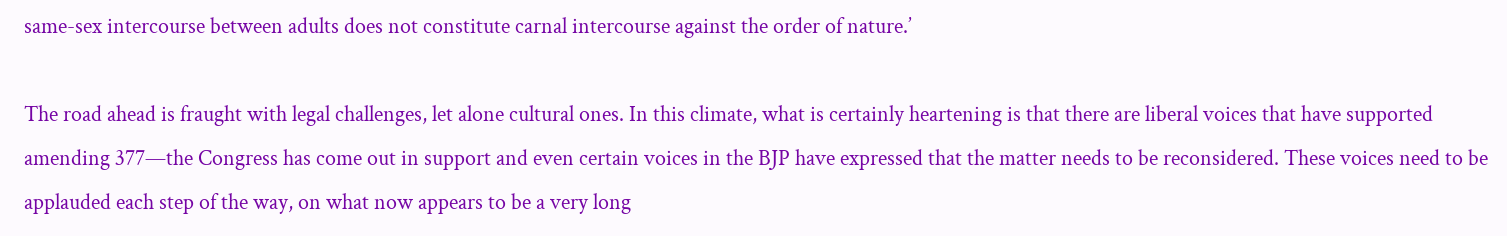same-sex intercourse between adults does not constitute carnal intercourse against the order of nature.’

The road ahead is fraught with legal challenges, let alone cultural ones. In this climate, what is certainly heartening is that there are liberal voices that have supported amending 377—the Congress has come out in support and even certain voices in the BJP have expressed that the matter needs to be reconsidered. These voices need to be applauded each step of the way, on what now appears to be a very long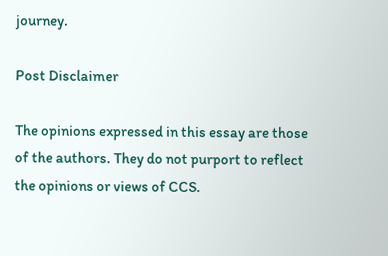journey.

Post Disclaimer

The opinions expressed in this essay are those of the authors. They do not purport to reflect the opinions or views of CCS.